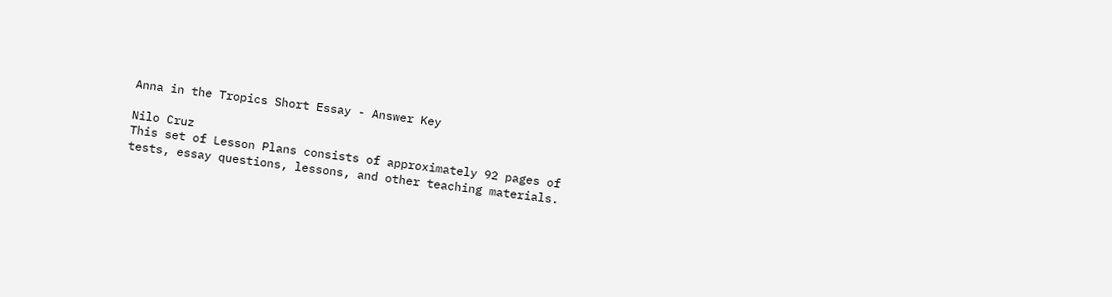Anna in the Tropics Short Essay - Answer Key

Nilo Cruz
This set of Lesson Plans consists of approximately 92 pages of tests, essay questions, lessons, and other teaching materials.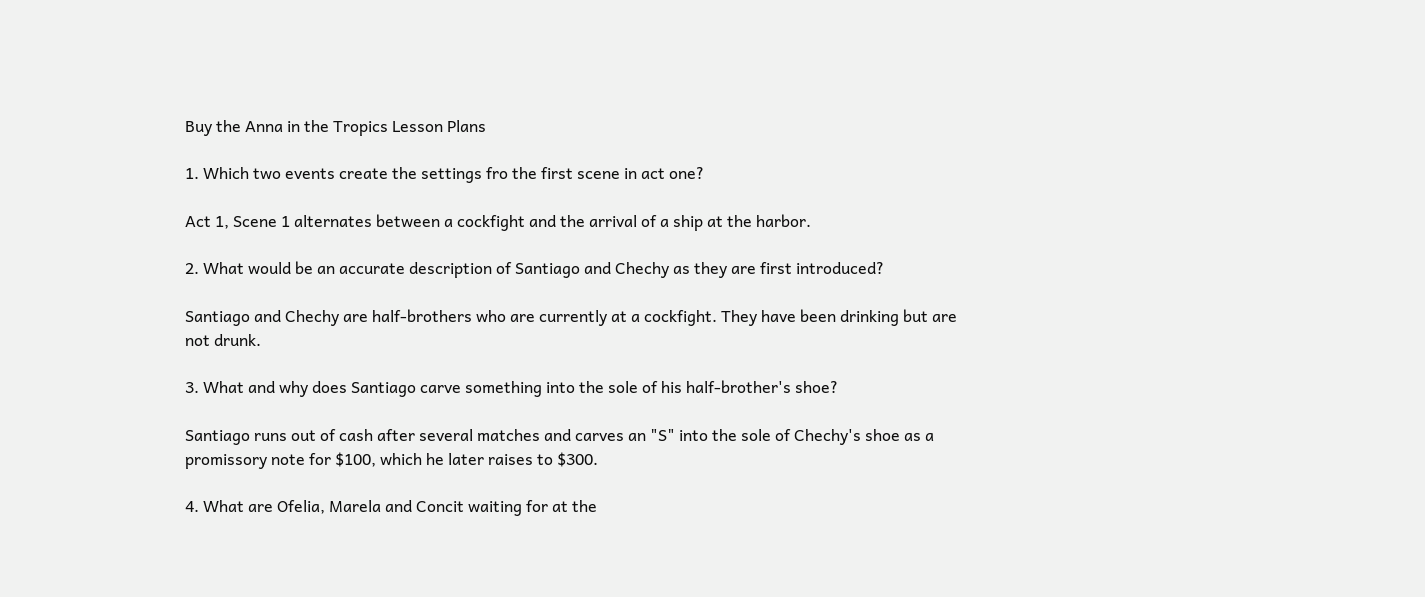Buy the Anna in the Tropics Lesson Plans

1. Which two events create the settings fro the first scene in act one?

Act 1, Scene 1 alternates between a cockfight and the arrival of a ship at the harbor.

2. What would be an accurate description of Santiago and Chechy as they are first introduced?

Santiago and Chechy are half-brothers who are currently at a cockfight. They have been drinking but are not drunk.

3. What and why does Santiago carve something into the sole of his half-brother's shoe?

Santiago runs out of cash after several matches and carves an "S" into the sole of Chechy's shoe as a promissory note for $100, which he later raises to $300.

4. What are Ofelia, Marela and Concit waiting for at the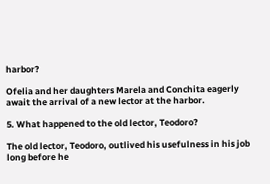harbor?

Ofelia and her daughters Marela and Conchita eagerly await the arrival of a new lector at the harbor.

5. What happened to the old lector, Teodoro?

The old lector, Teodoro, outlived his usefulness in his job long before he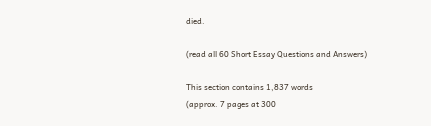died.

(read all 60 Short Essay Questions and Answers)

This section contains 1,837 words
(approx. 7 pages at 300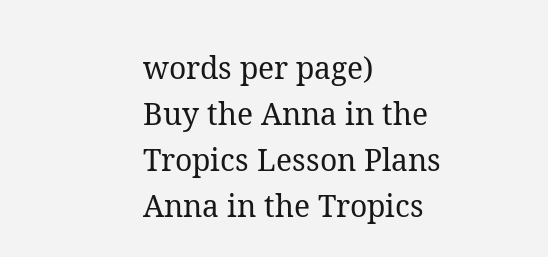words per page)
Buy the Anna in the Tropics Lesson Plans
Anna in the Tropics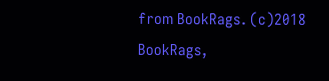from BookRags. (c)2018 BookRags,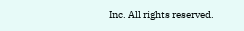Inc. All rights reserved.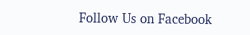Follow Us on Facebook